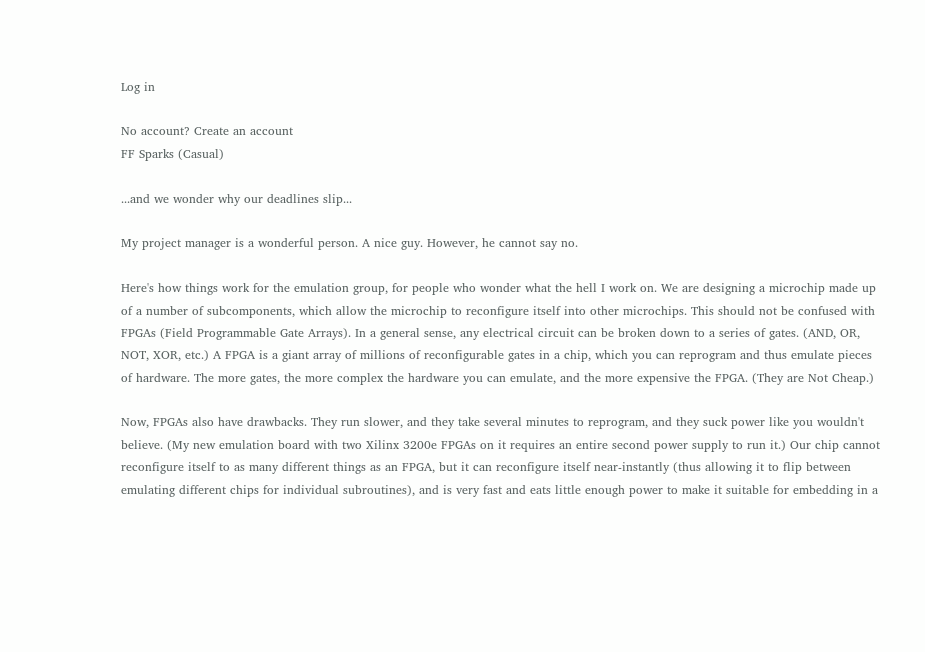Log in

No account? Create an account
FF Sparks (Casual)

...and we wonder why our deadlines slip...

My project manager is a wonderful person. A nice guy. However, he cannot say no.

Here's how things work for the emulation group, for people who wonder what the hell I work on. We are designing a microchip made up of a number of subcomponents, which allow the microchip to reconfigure itself into other microchips. This should not be confused with FPGAs (Field Programmable Gate Arrays). In a general sense, any electrical circuit can be broken down to a series of gates. (AND, OR, NOT, XOR, etc.) A FPGA is a giant array of millions of reconfigurable gates in a chip, which you can reprogram and thus emulate pieces of hardware. The more gates, the more complex the hardware you can emulate, and the more expensive the FPGA. (They are Not Cheap.)

Now, FPGAs also have drawbacks. They run slower, and they take several minutes to reprogram, and they suck power like you wouldn't believe. (My new emulation board with two Xilinx 3200e FPGAs on it requires an entire second power supply to run it.) Our chip cannot reconfigure itself to as many different things as an FPGA, but it can reconfigure itself near-instantly (thus allowing it to flip between emulating different chips for individual subroutines), and is very fast and eats little enough power to make it suitable for embedding in a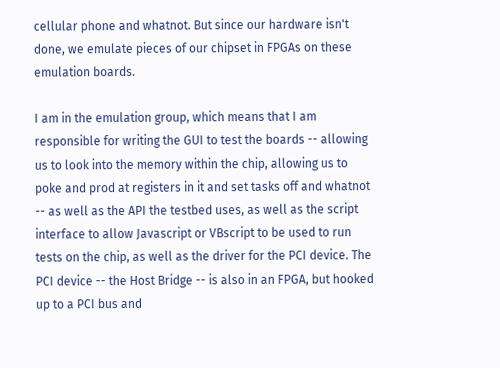cellular phone and whatnot. But since our hardware isn't done, we emulate pieces of our chipset in FPGAs on these emulation boards.

I am in the emulation group, which means that I am responsible for writing the GUI to test the boards -- allowing us to look into the memory within the chip, allowing us to poke and prod at registers in it and set tasks off and whatnot -- as well as the API the testbed uses, as well as the script interface to allow Javascript or VBscript to be used to run tests on the chip, as well as the driver for the PCI device. The PCI device -- the Host Bridge -- is also in an FPGA, but hooked up to a PCI bus and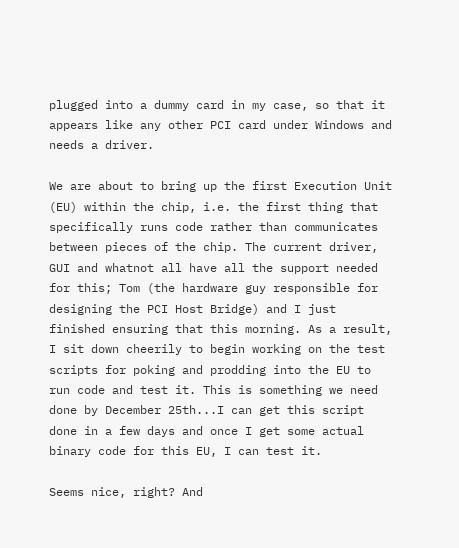plugged into a dummy card in my case, so that it appears like any other PCI card under Windows and needs a driver.

We are about to bring up the first Execution Unit (EU) within the chip, i.e. the first thing that specifically runs code rather than communicates between pieces of the chip. The current driver, GUI and whatnot all have all the support needed for this; Tom (the hardware guy responsible for designing the PCI Host Bridge) and I just finished ensuring that this morning. As a result, I sit down cheerily to begin working on the test scripts for poking and prodding into the EU to run code and test it. This is something we need done by December 25th...I can get this script done in a few days and once I get some actual binary code for this EU, I can test it.

Seems nice, right? And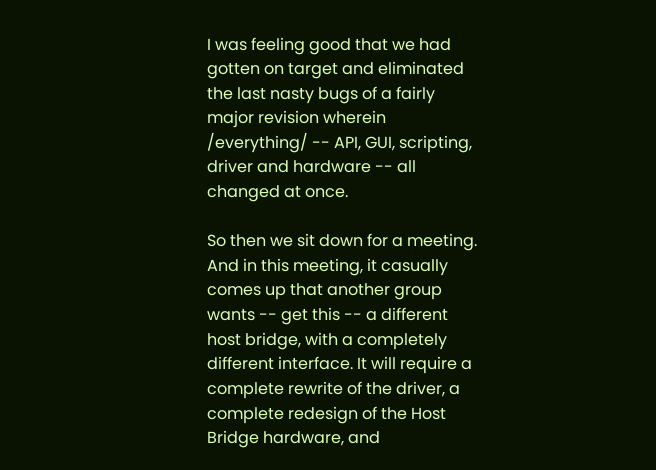I was feeling good that we had gotten on target and eliminated the last nasty bugs of a fairly major revision wherein /everything/ -- API, GUI, scripting, driver and hardware -- all changed at once.

So then we sit down for a meeting. And in this meeting, it casually comes up that another group wants -- get this -- a different host bridge, with a completely different interface. It will require a complete rewrite of the driver, a complete redesign of the Host Bridge hardware, and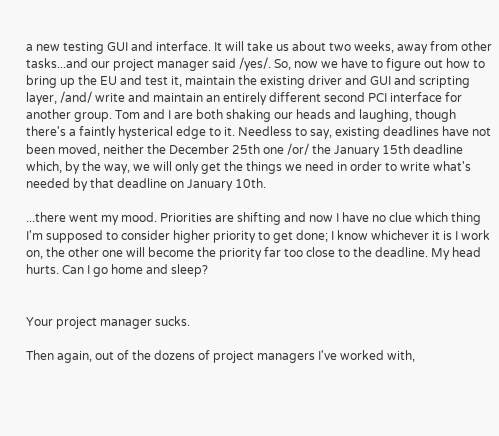a new testing GUI and interface. It will take us about two weeks, away from other tasks...and our project manager said /yes/. So, now we have to figure out how to bring up the EU and test it, maintain the existing driver and GUI and scripting layer, /and/ write and maintain an entirely different second PCI interface for another group. Tom and I are both shaking our heads and laughing, though there's a faintly hysterical edge to it. Needless to say, existing deadlines have not been moved, neither the December 25th one /or/ the January 15th deadline which, by the way, we will only get the things we need in order to write what's needed by that deadline on January 10th.

...there went my mood. Priorities are shifting and now I have no clue which thing I'm supposed to consider higher priority to get done; I know whichever it is I work on, the other one will become the priority far too close to the deadline. My head hurts. Can I go home and sleep?


Your project manager sucks.

Then again, out of the dozens of project managers I've worked with,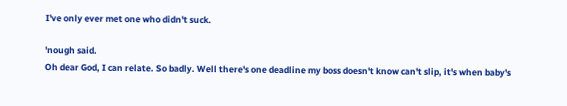I've only ever met one who didn't suck.

'nough said.
Oh dear God, I can relate. So badly. Well there's one deadline my boss doesn't know can't slip, it's when baby's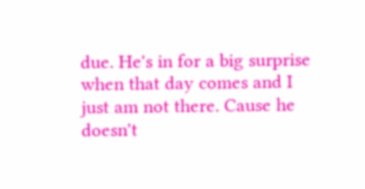due. He's in for a big surprise when that day comes and I just am not there. Cause he doesn't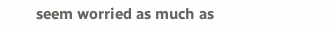seem worried as much as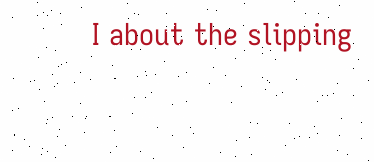I about the slipping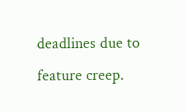deadlines due to feature creep.